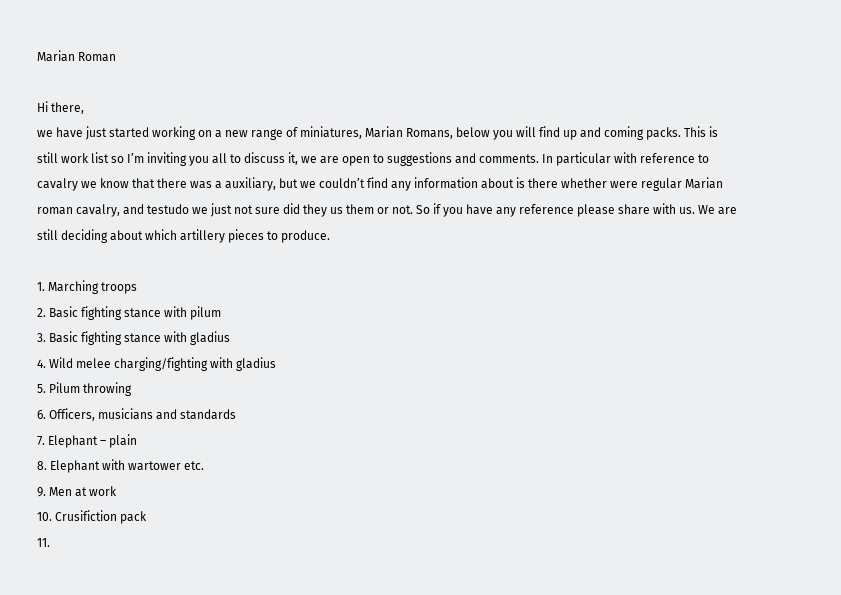Marian Roman

Hi there,
we have just started working on a new range of miniatures, Marian Romans, below you will find up and coming packs. This is still work list so I’m inviting you all to discuss it, we are open to suggestions and comments. In particular with reference to cavalry we know that there was a auxiliary, but we couldn’t find any information about is there whether were regular Marian roman cavalry, and testudo we just not sure did they us them or not. So if you have any reference please share with us. We are still deciding about which artillery pieces to produce.

1. Marching troops
2. Basic fighting stance with pilum
3. Basic fighting stance with gladius
4. Wild melee charging/fighting with gladius
5. Pilum throwing
6. Officers, musicians and standards
7. Elephant – plain
8. Elephant with wartower etc.
9. Men at work
10. Crusifiction pack
11.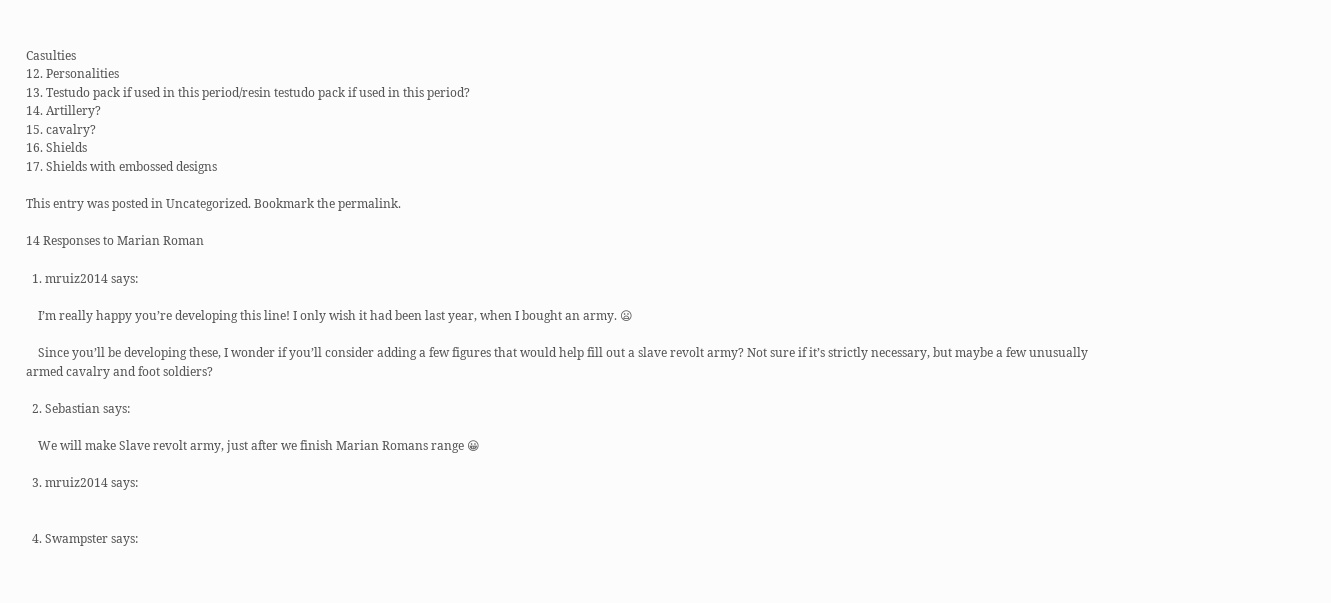Casulties
12. Personalities
13. Testudo pack if used in this period/resin testudo pack if used in this period?
14. Artillery?
15. cavalry?
16. Shields
17. Shields with embossed designs

This entry was posted in Uncategorized. Bookmark the permalink.

14 Responses to Marian Roman

  1. mruiz2014 says:

    I’m really happy you’re developing this line! I only wish it had been last year, when I bought an army. 😦

    Since you’ll be developing these, I wonder if you’ll consider adding a few figures that would help fill out a slave revolt army? Not sure if it’s strictly necessary, but maybe a few unusually armed cavalry and foot soldiers?

  2. Sebastian says:

    We will make Slave revolt army, just after we finish Marian Romans range 😀

  3. mruiz2014 says:


  4. Swampster says: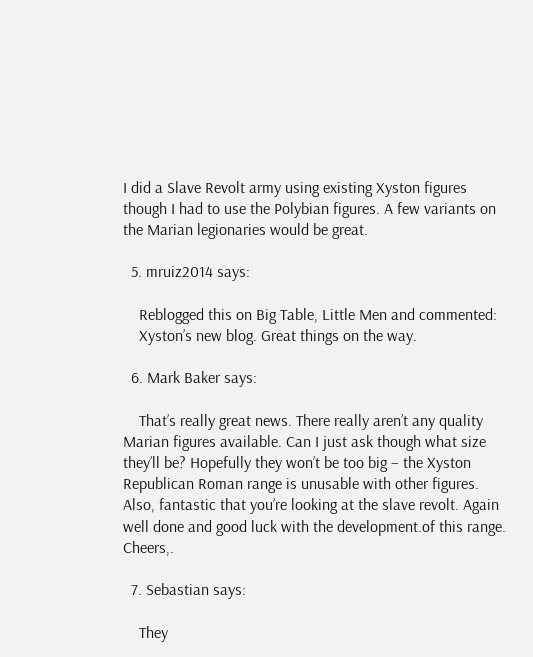I did a Slave Revolt army using existing Xyston figures though I had to use the Polybian figures. A few variants on the Marian legionaries would be great.

  5. mruiz2014 says:

    Reblogged this on Big Table, Little Men and commented:
    Xyston’s new blog. Great things on the way.

  6. Mark Baker says:

    That’s really great news. There really aren’t any quality Marian figures available. Can I just ask though what size they’ll be? Hopefully they won’t be too big – the Xyston Republican Roman range is unusable with other figures. Also, fantastic that you’re looking at the slave revolt. Again well done and good luck with the development.of this range. Cheers,.

  7. Sebastian says:

    They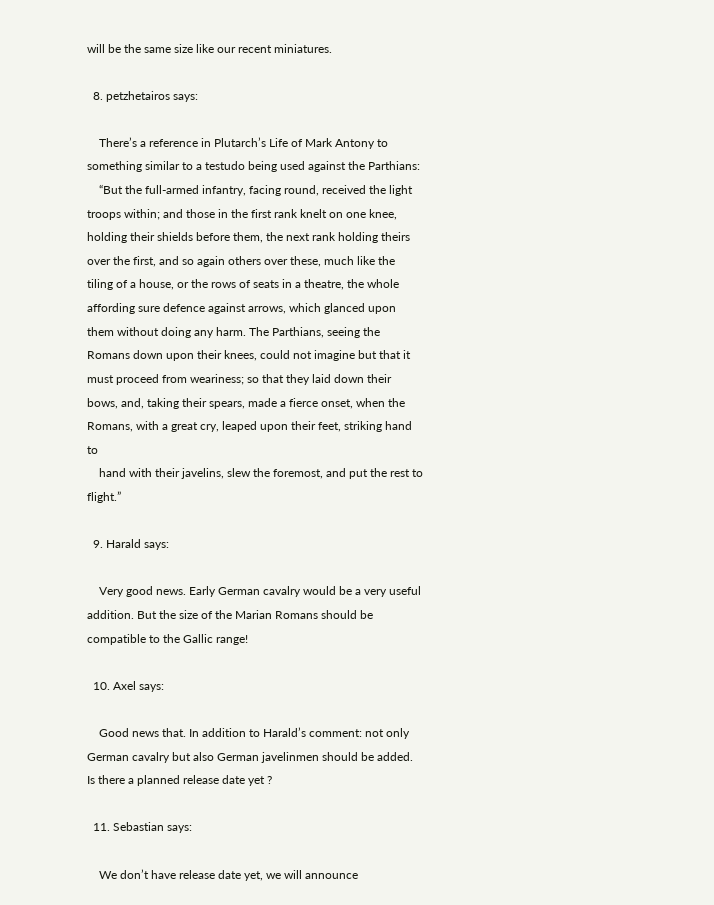will be the same size like our recent miniatures.

  8. petzhetairos says:

    There’s a reference in Plutarch’s Life of Mark Antony to something similar to a testudo being used against the Parthians:
    “But the full-armed infantry, facing round, received the light troops within; and those in the first rank knelt on one knee, holding their shields before them, the next rank holding theirs over the first, and so again others over these, much like the tiling of a house, or the rows of seats in a theatre, the whole affording sure defence against arrows, which glanced upon them without doing any harm. The Parthians, seeing the Romans down upon their knees, could not imagine but that it must proceed from weariness; so that they laid down their bows, and, taking their spears, made a fierce onset, when the Romans, with a great cry, leaped upon their feet, striking hand to
    hand with their javelins, slew the foremost, and put the rest to flight.”

  9. Harald says:

    Very good news. Early German cavalry would be a very useful addition. But the size of the Marian Romans should be compatible to the Gallic range!

  10. Axel says:

    Good news that. In addition to Harald’s comment: not only German cavalry but also German javelinmen should be added. Is there a planned release date yet ?

  11. Sebastian says:

    We don’t have release date yet, we will announce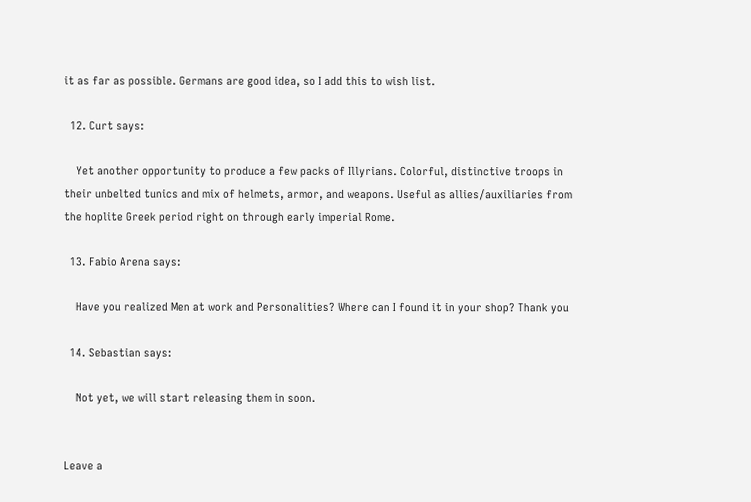it as far as possible. Germans are good idea, so I add this to wish list.

  12. Curt says:

    Yet another opportunity to produce a few packs of Illyrians. Colorful, distinctive troops in their unbelted tunics and mix of helmets, armor, and weapons. Useful as allies/auxiliaries from the hoplite Greek period right on through early imperial Rome.

  13. Fabio Arena says:

    Have you realized Men at work and Personalities? Where can I found it in your shop? Thank you

  14. Sebastian says:

    Not yet, we will start releasing them in soon.


Leave a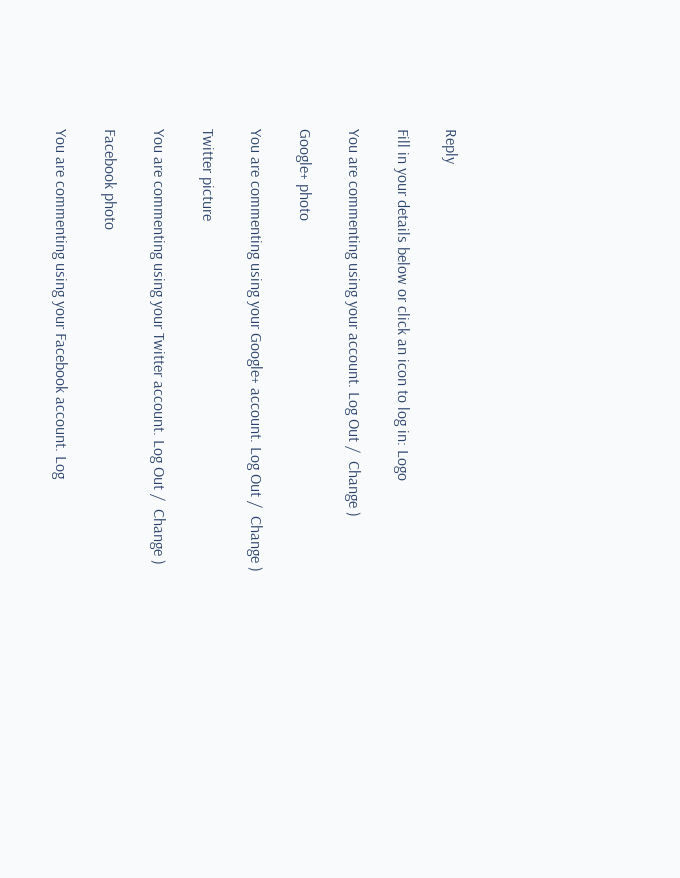Reply

Fill in your details below or click an icon to log in: Logo

You are commenting using your account. Log Out /  Change )

Google+ photo

You are commenting using your Google+ account. Log Out /  Change )

Twitter picture

You are commenting using your Twitter account. Log Out /  Change )

Facebook photo

You are commenting using your Facebook account. Log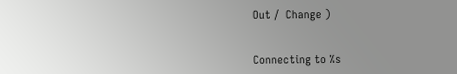Out /  Change )


Connecting to %s